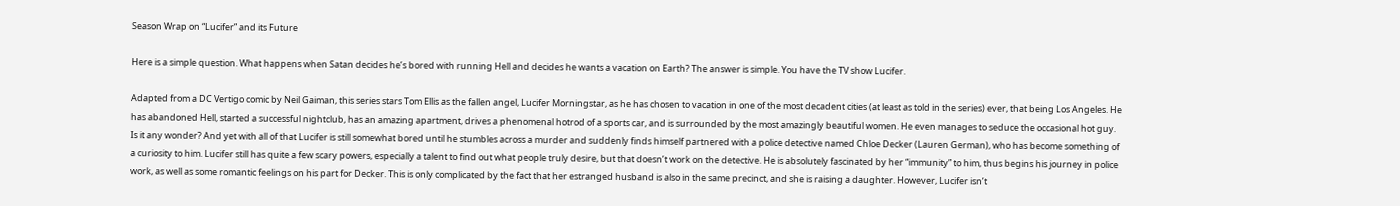Season Wrap on “Lucifer” and its Future

Here is a simple question. What happens when Satan decides he’s bored with running Hell and decides he wants a vacation on Earth? The answer is simple. You have the TV show Lucifer.

Adapted from a DC Vertigo comic by Neil Gaiman, this series stars Tom Ellis as the fallen angel, Lucifer Morningstar, as he has chosen to vacation in one of the most decadent cities (at least as told in the series) ever, that being Los Angeles. He has abandoned Hell, started a successful nightclub, has an amazing apartment, drives a phenomenal hotrod of a sports car, and is surrounded by the most amazingly beautiful women. He even manages to seduce the occasional hot guy. Is it any wonder? And yet with all of that Lucifer is still somewhat bored until he stumbles across a murder and suddenly finds himself partnered with a police detective named Chloe Decker (Lauren German), who has become something of a curiosity to him. Lucifer still has quite a few scary powers, especially a talent to find out what people truly desire, but that doesn’t work on the detective. He is absolutely fascinated by her “immunity” to him, thus begins his journey in police work, as well as some romantic feelings on his part for Decker. This is only complicated by the fact that her estranged husband is also in the same precinct, and she is raising a daughter. However, Lucifer isn’t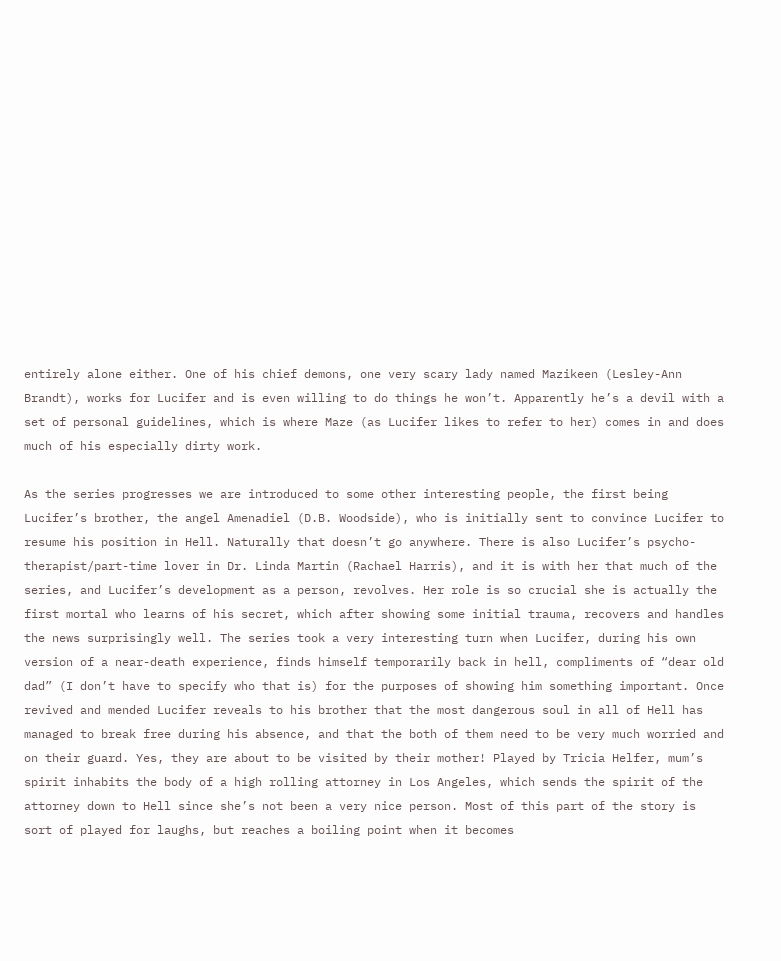entirely alone either. One of his chief demons, one very scary lady named Mazikeen (Lesley-Ann Brandt), works for Lucifer and is even willing to do things he won’t. Apparently he’s a devil with a set of personal guidelines, which is where Maze (as Lucifer likes to refer to her) comes in and does much of his especially dirty work.

As the series progresses we are introduced to some other interesting people, the first being Lucifer’s brother, the angel Amenadiel (D.B. Woodside), who is initially sent to convince Lucifer to resume his position in Hell. Naturally that doesn’t go anywhere. There is also Lucifer’s psycho-therapist/part-time lover in Dr. Linda Martin (Rachael Harris), and it is with her that much of the series, and Lucifer’s development as a person, revolves. Her role is so crucial she is actually the first mortal who learns of his secret, which after showing some initial trauma, recovers and handles the news surprisingly well. The series took a very interesting turn when Lucifer, during his own version of a near-death experience, finds himself temporarily back in hell, compliments of “dear old dad” (I don’t have to specify who that is) for the purposes of showing him something important. Once revived and mended Lucifer reveals to his brother that the most dangerous soul in all of Hell has managed to break free during his absence, and that the both of them need to be very much worried and on their guard. Yes, they are about to be visited by their mother! Played by Tricia Helfer, mum’s spirit inhabits the body of a high rolling attorney in Los Angeles, which sends the spirit of the attorney down to Hell since she’s not been a very nice person. Most of this part of the story is sort of played for laughs, but reaches a boiling point when it becomes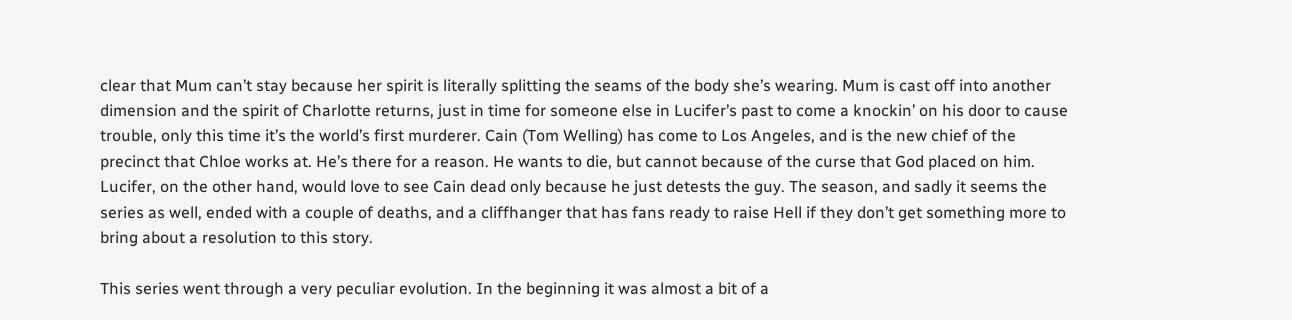clear that Mum can’t stay because her spirit is literally splitting the seams of the body she’s wearing. Mum is cast off into another dimension and the spirit of Charlotte returns, just in time for someone else in Lucifer’s past to come a knockin’ on his door to cause trouble, only this time it’s the world’s first murderer. Cain (Tom Welling) has come to Los Angeles, and is the new chief of the precinct that Chloe works at. He’s there for a reason. He wants to die, but cannot because of the curse that God placed on him. Lucifer, on the other hand, would love to see Cain dead only because he just detests the guy. The season, and sadly it seems the series as well, ended with a couple of deaths, and a cliffhanger that has fans ready to raise Hell if they don’t get something more to bring about a resolution to this story.

This series went through a very peculiar evolution. In the beginning it was almost a bit of a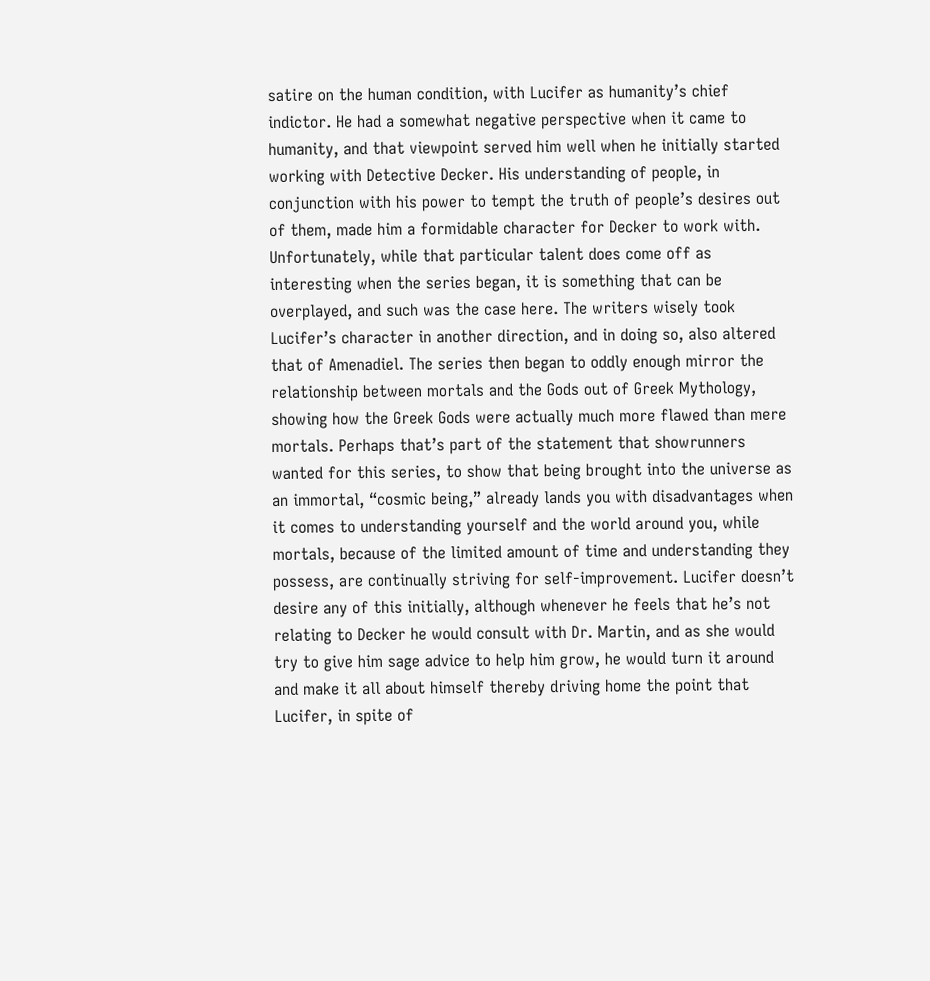satire on the human condition, with Lucifer as humanity’s chief indictor. He had a somewhat negative perspective when it came to humanity, and that viewpoint served him well when he initially started working with Detective Decker. His understanding of people, in conjunction with his power to tempt the truth of people’s desires out of them, made him a formidable character for Decker to work with. Unfortunately, while that particular talent does come off as interesting when the series began, it is something that can be overplayed, and such was the case here. The writers wisely took Lucifer’s character in another direction, and in doing so, also altered that of Amenadiel. The series then began to oddly enough mirror the relationship between mortals and the Gods out of Greek Mythology, showing how the Greek Gods were actually much more flawed than mere mortals. Perhaps that’s part of the statement that showrunners wanted for this series, to show that being brought into the universe as an immortal, “cosmic being,” already lands you with disadvantages when it comes to understanding yourself and the world around you, while mortals, because of the limited amount of time and understanding they possess, are continually striving for self-improvement. Lucifer doesn’t desire any of this initially, although whenever he feels that he’s not relating to Decker he would consult with Dr. Martin, and as she would try to give him sage advice to help him grow, he would turn it around and make it all about himself thereby driving home the point that Lucifer, in spite of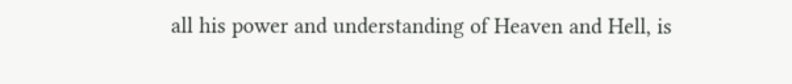all his power and understanding of Heaven and Hell, is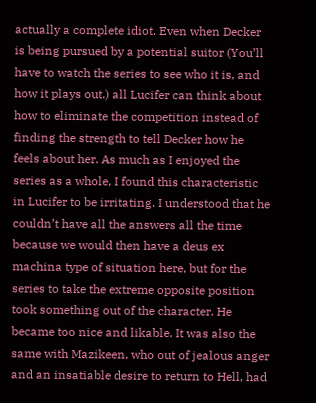actually a complete idiot. Even when Decker is being pursued by a potential suitor (You’ll have to watch the series to see who it is, and how it plays out.) all Lucifer can think about how to eliminate the competition instead of finding the strength to tell Decker how he feels about her. As much as I enjoyed the series as a whole, I found this characteristic in Lucifer to be irritating. I understood that he couldn’t have all the answers all the time because we would then have a deus ex machina type of situation here, but for the series to take the extreme opposite position took something out of the character. He became too nice and likable. It was also the same with Mazikeen, who out of jealous anger and an insatiable desire to return to Hell, had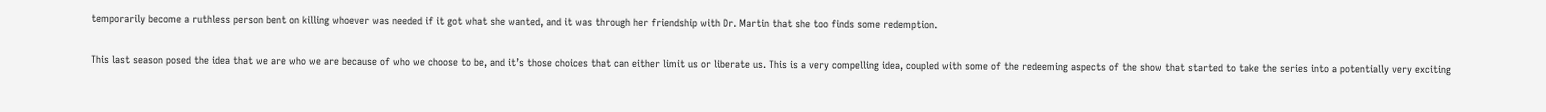temporarily become a ruthless person bent on killing whoever was needed if it got what she wanted, and it was through her friendship with Dr. Martin that she too finds some redemption.

This last season posed the idea that we are who we are because of who we choose to be, and it’s those choices that can either limit us or liberate us. This is a very compelling idea, coupled with some of the redeeming aspects of the show that started to take the series into a potentially very exciting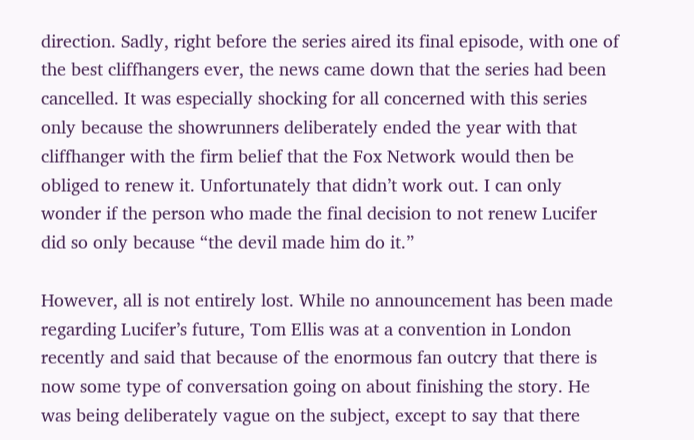direction. Sadly, right before the series aired its final episode, with one of the best cliffhangers ever, the news came down that the series had been cancelled. It was especially shocking for all concerned with this series only because the showrunners deliberately ended the year with that cliffhanger with the firm belief that the Fox Network would then be obliged to renew it. Unfortunately that didn’t work out. I can only wonder if the person who made the final decision to not renew Lucifer did so only because “the devil made him do it.”

However, all is not entirely lost. While no announcement has been made regarding Lucifer’s future, Tom Ellis was at a convention in London recently and said that because of the enormous fan outcry that there is now some type of conversation going on about finishing the story. He was being deliberately vague on the subject, except to say that there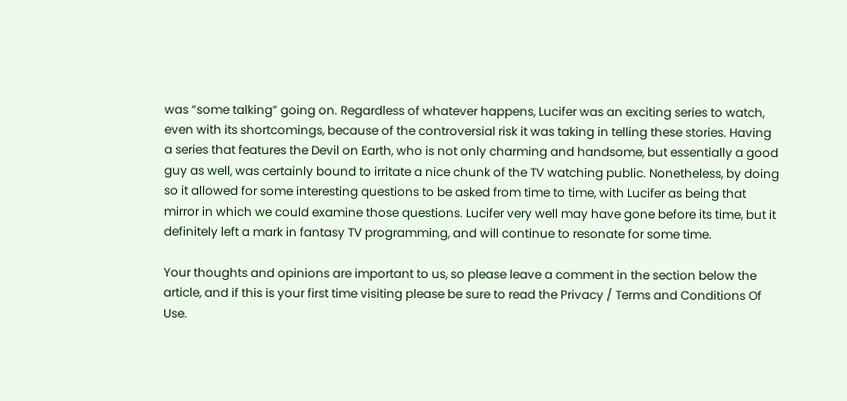was “some talking” going on. Regardless of whatever happens, Lucifer was an exciting series to watch, even with its shortcomings, because of the controversial risk it was taking in telling these stories. Having a series that features the Devil on Earth, who is not only charming and handsome, but essentially a good guy as well, was certainly bound to irritate a nice chunk of the TV watching public. Nonetheless, by doing so it allowed for some interesting questions to be asked from time to time, with Lucifer as being that mirror in which we could examine those questions. Lucifer very well may have gone before its time, but it definitely left a mark in fantasy TV programming, and will continue to resonate for some time.

Your thoughts and opinions are important to us, so please leave a comment in the section below the article, and if this is your first time visiting please be sure to read the Privacy / Terms and Conditions Of Use.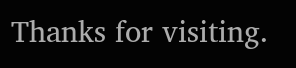Thanks for visiting.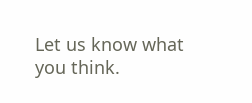Let us know what you think.